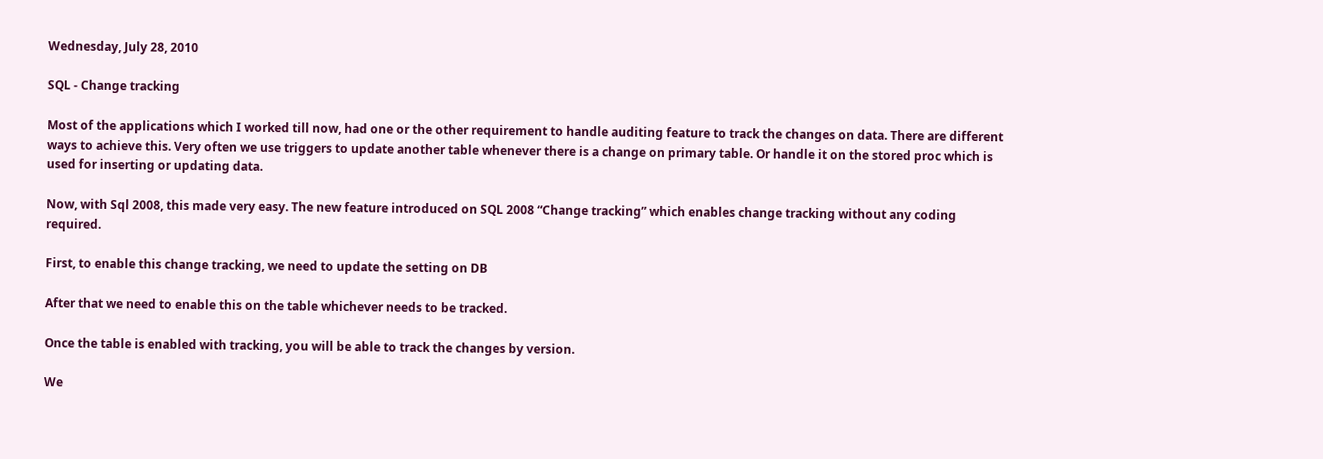Wednesday, July 28, 2010

SQL - Change tracking

Most of the applications which I worked till now, had one or the other requirement to handle auditing feature to track the changes on data. There are different ways to achieve this. Very often we use triggers to update another table whenever there is a change on primary table. Or handle it on the stored proc which is used for inserting or updating data.

Now, with Sql 2008, this made very easy. The new feature introduced on SQL 2008 “Change tracking” which enables change tracking without any coding required.

First, to enable this change tracking, we need to update the setting on DB

After that we need to enable this on the table whichever needs to be tracked.

Once the table is enabled with tracking, you will be able to track the changes by version.

We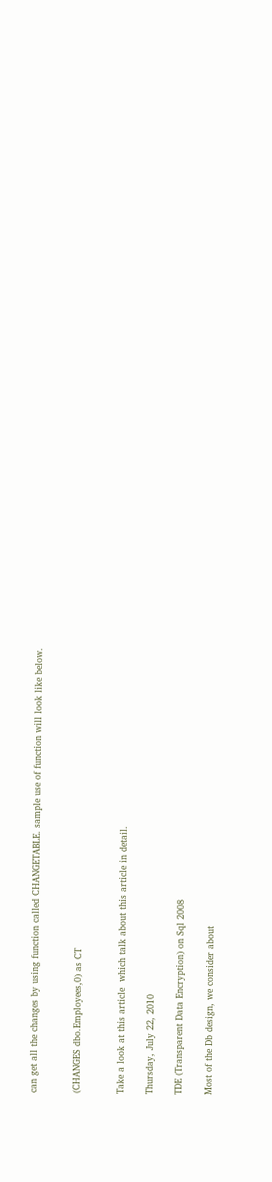can get all the changes by using function called CHANGETABLE. sample use of function will look like below.


(CHANGES dbo.Employees,0) as CT


Take a look at this article  which talk about this article in detail.

Thursday, July 22, 2010

TDE (Transparent Data Encryption) on Sql 2008

Most of the Db design, we consider about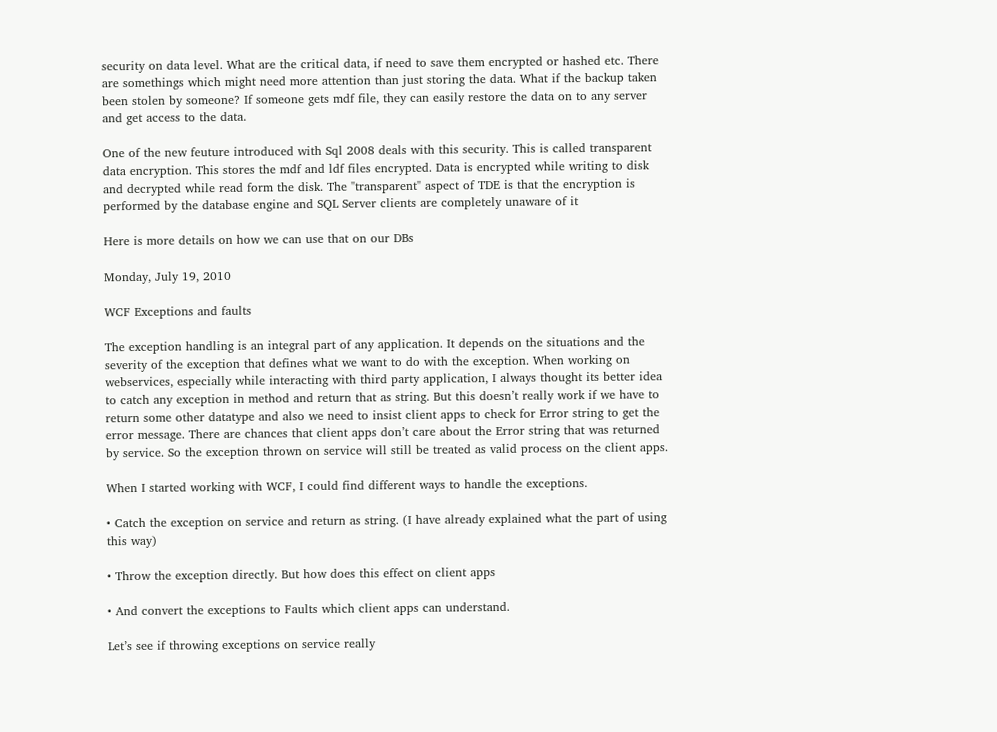security on data level. What are the critical data, if need to save them encrypted or hashed etc. There are somethings which might need more attention than just storing the data. What if the backup taken been stolen by someone? If someone gets mdf file, they can easily restore the data on to any server and get access to the data.

One of the new feuture introduced with Sql 2008 deals with this security. This is called transparent data encryption. This stores the mdf and ldf files encrypted. Data is encrypted while writing to disk and decrypted while read form the disk. The "transparent" aspect of TDE is that the encryption is performed by the database engine and SQL Server clients are completely unaware of it

Here is more details on how we can use that on our DBs

Monday, July 19, 2010

WCF Exceptions and faults

The exception handling is an integral part of any application. It depends on the situations and the severity of the exception that defines what we want to do with the exception. When working on webservices, especially while interacting with third party application, I always thought its better idea to catch any exception in method and return that as string. But this doesn’t really work if we have to return some other datatype and also we need to insist client apps to check for Error string to get the error message. There are chances that client apps don’t care about the Error string that was returned by service. So the exception thrown on service will still be treated as valid process on the client apps.

When I started working with WCF, I could find different ways to handle the exceptions.

• Catch the exception on service and return as string. (I have already explained what the part of using this way)

• Throw the exception directly. But how does this effect on client apps

• And convert the exceptions to Faults which client apps can understand.

Let’s see if throwing exceptions on service really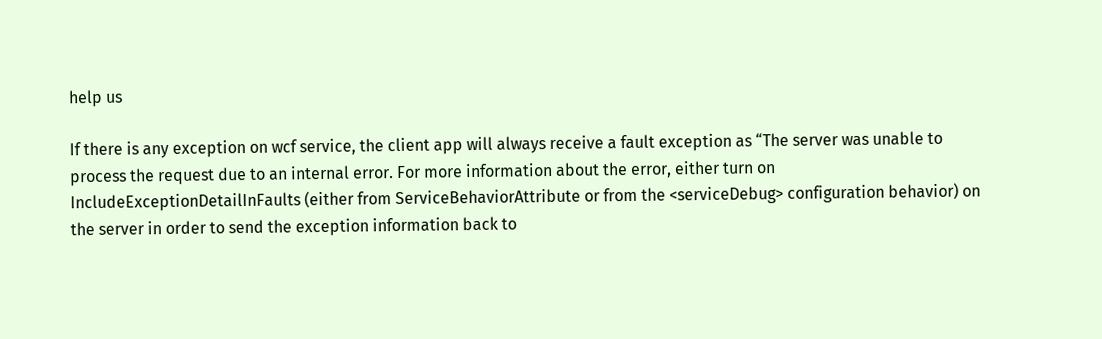help us

If there is any exception on wcf service, the client app will always receive a fault exception as “The server was unable to process the request due to an internal error. For more information about the error, either turn on IncludeExceptionDetailInFaults (either from ServiceBehaviorAttribute or from the <serviceDebug> configuration behavior) on the server in order to send the exception information back to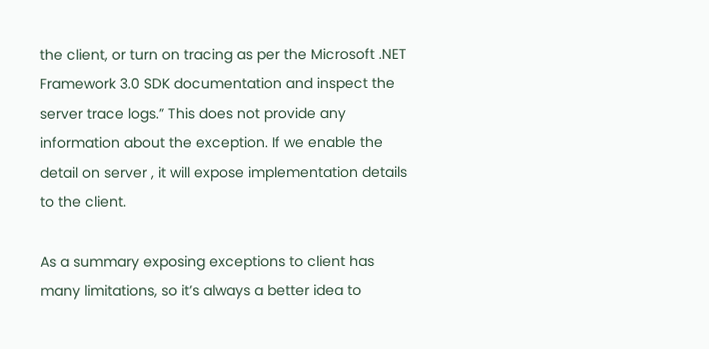the client, or turn on tracing as per the Microsoft .NET Framework 3.0 SDK documentation and inspect the server trace logs.” This does not provide any information about the exception. If we enable the detail on server , it will expose implementation details to the client.

As a summary exposing exceptions to client has many limitations, so it’s always a better idea to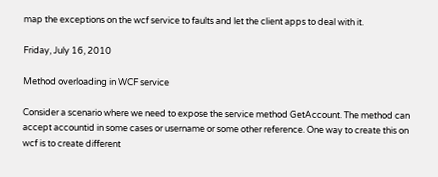map the exceptions on the wcf service to faults and let the client apps to deal with it.

Friday, July 16, 2010

Method overloading in WCF service

Consider a scenario where we need to expose the service method GetAccount. The method can accept accountid in some cases or username or some other reference. One way to create this on wcf is to create different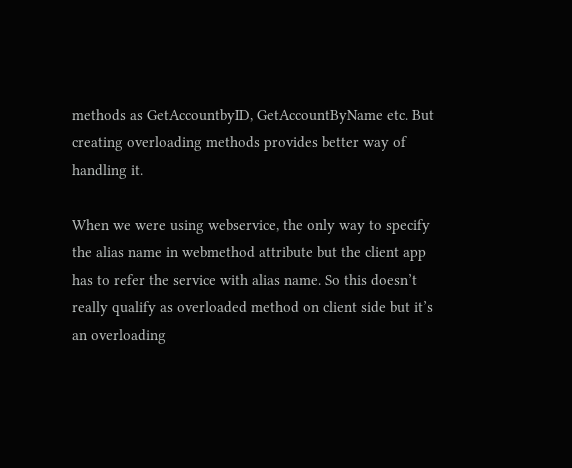methods as GetAccountbyID, GetAccountByName etc. But creating overloading methods provides better way of handling it.

When we were using webservice, the only way to specify the alias name in webmethod attribute but the client app has to refer the service with alias name. So this doesn’t really qualify as overloaded method on client side but it’s an overloading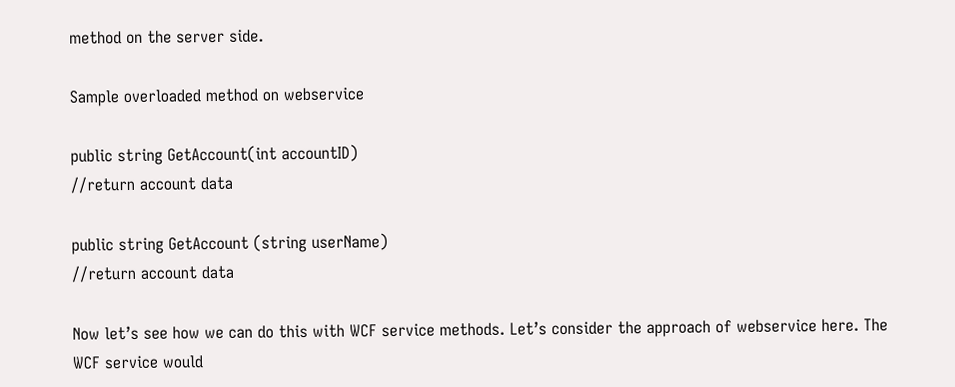method on the server side.

Sample overloaded method on webservice

public string GetAccount(int accountID)
//return account data

public string GetAccount (string userName)
//return account data

Now let’s see how we can do this with WCF service methods. Let’s consider the approach of webservice here. The WCF service would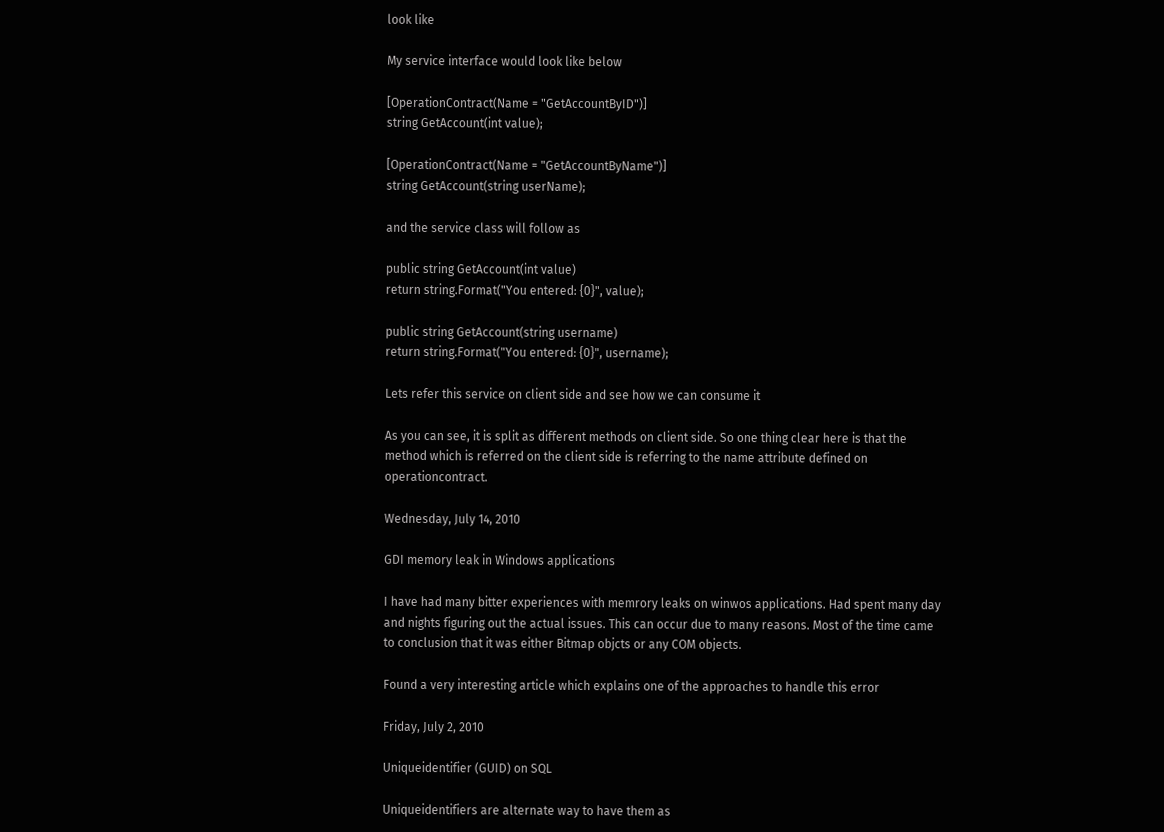look like

My service interface would look like below

[OperationContract(Name = "GetAccountByID")]
string GetAccount(int value);

[OperationContract(Name = "GetAccountByName")]
string GetAccount(string userName);

and the service class will follow as

public string GetAccount(int value)
return string.Format("You entered: {0}", value);

public string GetAccount(string username)
return string.Format("You entered: {0}", username);

Lets refer this service on client side and see how we can consume it

As you can see, it is split as different methods on client side. So one thing clear here is that the method which is referred on the client side is referring to the name attribute defined on operationcontract.

Wednesday, July 14, 2010

GDI memory leak in Windows applications

I have had many bitter experiences with memrory leaks on winwos applications. Had spent many day and nights figuring out the actual issues. This can occur due to many reasons. Most of the time came to conclusion that it was either Bitmap objcts or any COM objects.

Found a very interesting article which explains one of the approaches to handle this error

Friday, July 2, 2010

Uniqueidentifier (GUID) on SQL

Uniqueidentifiers are alternate way to have them as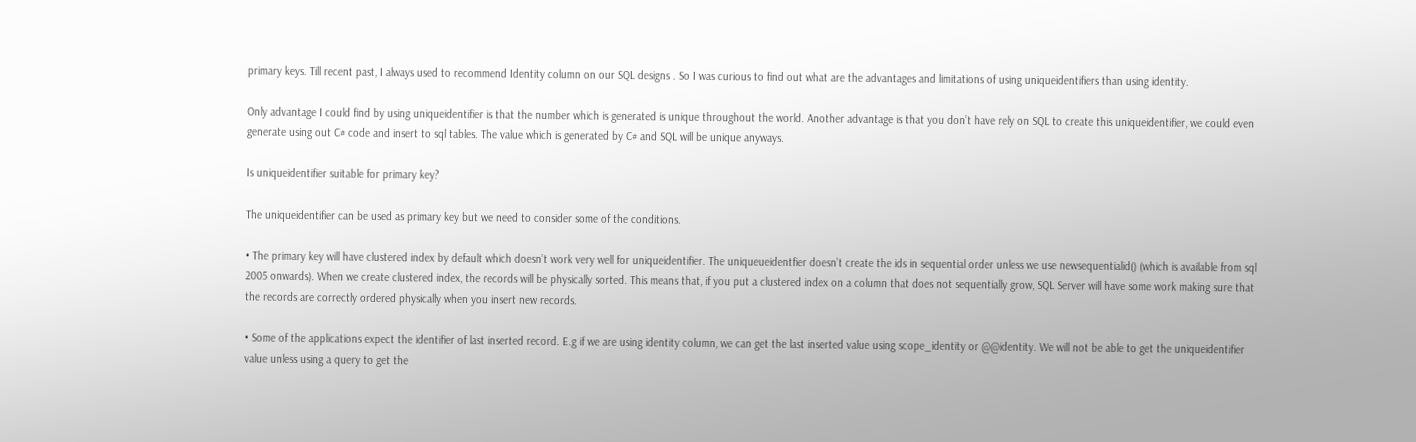primary keys. Till recent past, I always used to recommend Identity column on our SQL designs . So I was curious to find out what are the advantages and limitations of using uniqueidentifiers than using identity.

Only advantage I could find by using uniqueidentifier is that the number which is generated is unique throughout the world. Another advantage is that you don’t have rely on SQL to create this uniqueidentifier, we could even generate using out C# code and insert to sql tables. The value which is generated by C# and SQL will be unique anyways.

Is uniqueidentifier suitable for primary key?

The uniqueidentifier can be used as primary key but we need to consider some of the conditions.

• The primary key will have clustered index by default which doesn’t work very well for uniqueidentifier. The uniqueueidentfier doesn’t create the ids in sequential order unless we use newsequentialid() (which is available from sql 2005 onwards). When we create clustered index, the records will be physically sorted. This means that, if you put a clustered index on a column that does not sequentially grow, SQL Server will have some work making sure that the records are correctly ordered physically when you insert new records.

• Some of the applications expect the identifier of last inserted record. E.g if we are using identity column, we can get the last inserted value using scope_identity or @@identity. We will not be able to get the uniqueidentifier value unless using a query to get the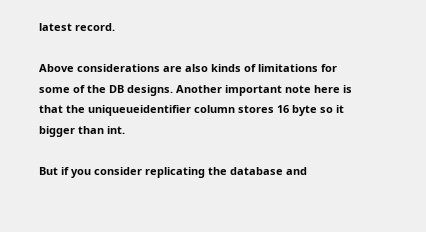latest record.

Above considerations are also kinds of limitations for some of the DB designs. Another important note here is that the uniqueueidentifier column stores 16 byte so it bigger than int.

But if you consider replicating the database and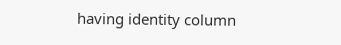having identity column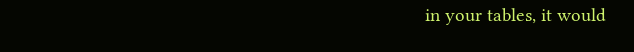in your tables, it would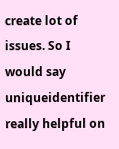create lot of issues. So I would say uniqueidentifier really helpful on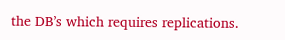the DB’s which requires replications.